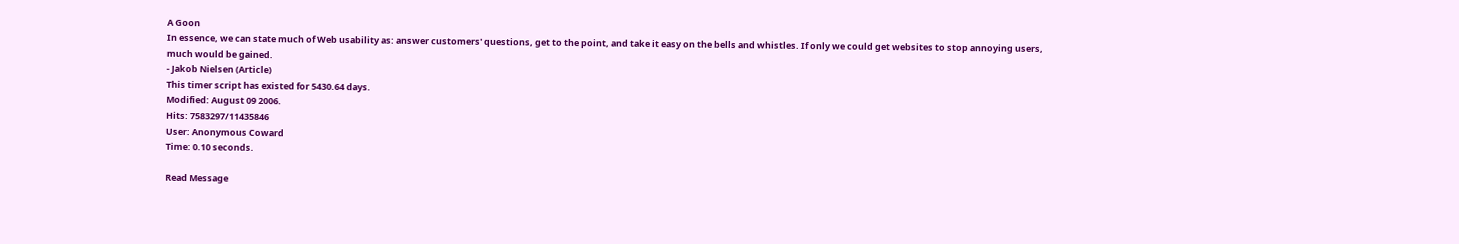A Goon
In essence, we can state much of Web usability as: answer customers' questions, get to the point, and take it easy on the bells and whistles. If only we could get websites to stop annoying users, much would be gained.
- Jakob Nielsen (Article)
This timer script has existed for 5430.64 days.
Modified: August 09 2006.
Hits: 7583297/11435846
User: Anonymous Coward
Time: 0.10 seconds.

Read Message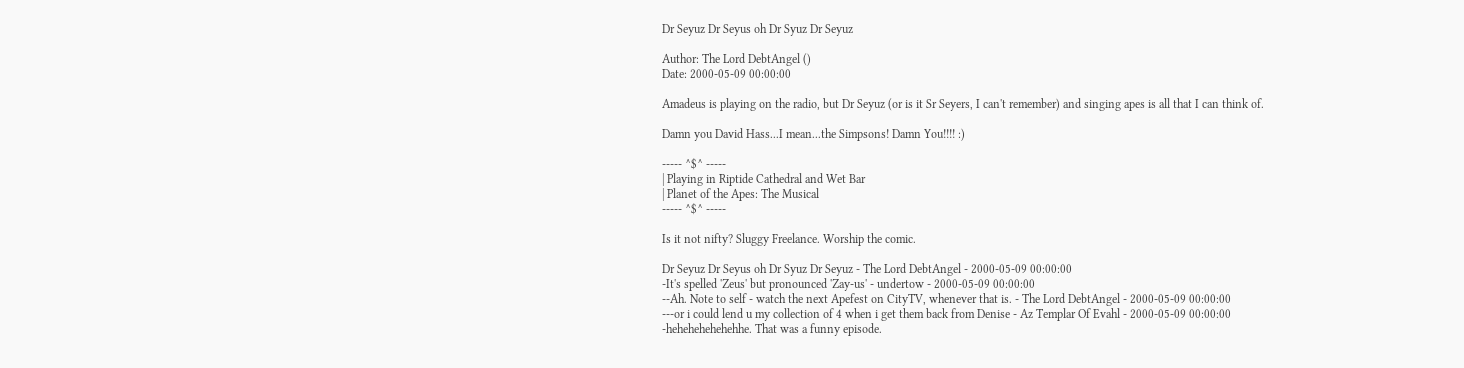Dr Seyuz Dr Seyus oh Dr Syuz Dr Seyuz

Author: The Lord DebtAngel ()
Date: 2000-05-09 00:00:00

Amadeus is playing on the radio, but Dr Seyuz (or is it Sr Seyers, I can't remember) and singing apes is all that I can think of.

Damn you David Hass...I mean...the Simpsons! Damn You!!!! :)

----- ^$^ -----
| Playing in Riptide Cathedral and Wet Bar
| Planet of the Apes: The Musical
----- ^$^ -----

Is it not nifty? Sluggy Freelance. Worship the comic.

Dr Seyuz Dr Seyus oh Dr Syuz Dr Seyuz - The Lord DebtAngel - 2000-05-09 00:00:00
-It's spelled 'Zeus' but pronounced 'Zay-us' - undertow - 2000-05-09 00:00:00
--Ah. Note to self - watch the next Apefest on CityTV, whenever that is. - The Lord DebtAngel - 2000-05-09 00:00:00
---or i could lend u my collection of 4 when i get them back from Denise - Az Templar Of Evahl - 2000-05-09 00:00:00
-hehehehehehehhe. That was a funny episode.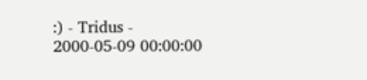:) - Tridus - 2000-05-09 00:00:00